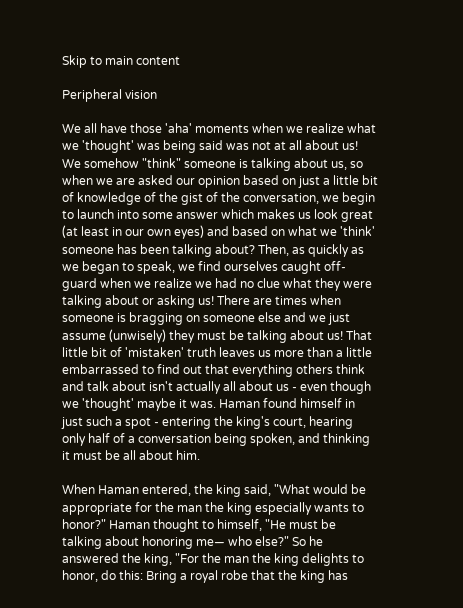Skip to main content

Peripheral vision

We all have those 'aha' moments when we realize what we 'thought' was being said was not at all about us! We somehow "think" someone is talking about us, so when we are asked our opinion based on just a little bit of knowledge of the gist of the conversation, we begin to launch into some answer which makes us look great (at least in our own eyes) and based on what we 'think' someone has been talking about? Then, as quickly as we began to speak, we find ourselves caught off-guard when we realize we had no clue what they were talking about or asking us! There are times when someone is bragging on someone else and we just assume (unwisely) they must be talking about us! That little bit of 'mistaken' truth leaves us more than a little embarrassed to find out that everything others think and talk about isn't actually all about us - even though we 'thought' maybe it was. Haman found himself in just such a spot - entering the king's court, hearing only half of a conversation being spoken, and thinking it must be all about him.

When Haman entered, the king said, "What would be appropriate for the man the king especially wants to honor?" Haman thought to himself, "He must be talking about honoring me— who else?" So he answered the king, "For the man the king delights to honor, do this: Bring a royal robe that the king has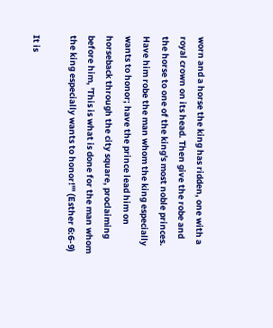worn and a horse the king has ridden, one with a royal crown on its head. Then give the robe and the horse to one of the king's most noble princes. Have him robe the man whom the king especially wants to honor; have the prince lead him on horseback through the city square, proclaiming before him, 'This is what is done for the man whom the king especially wants to honor!'" (Esther 6:6-9)

It is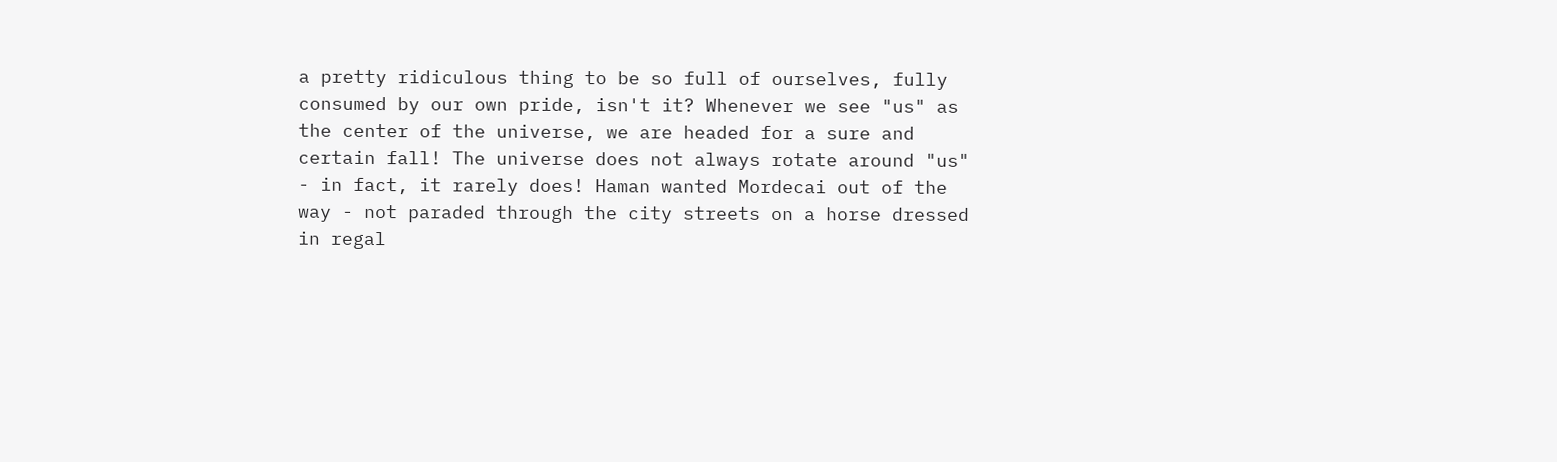a pretty ridiculous thing to be so full of ourselves, fully consumed by our own pride, isn't it? Whenever we see "us" as the center of the universe, we are headed for a sure and certain fall! The universe does not always rotate around "us" - in fact, it rarely does! Haman wanted Mordecai out of the way - not paraded through the city streets on a horse dressed in regal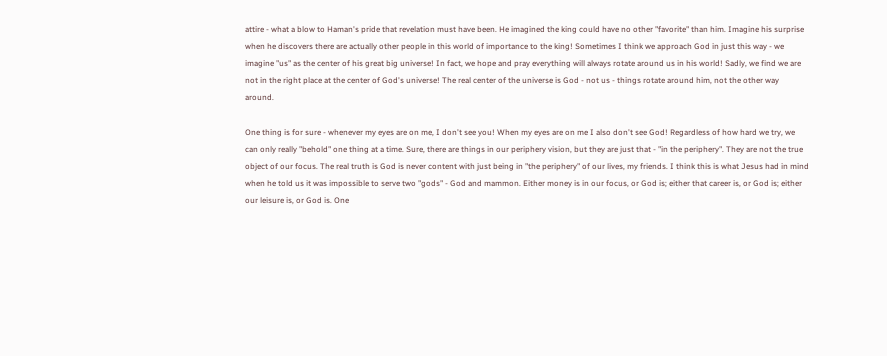attire - what a blow to Haman's pride that revelation must have been. He imagined the king could have no other "favorite" than him. Imagine his surprise when he discovers there are actually other people in this world of importance to the king! Sometimes I think we approach God in just this way - we imagine "us" as the center of his great big universe! In fact, we hope and pray everything will always rotate around us in his world! Sadly, we find we are not in the right place at the center of God's universe! The real center of the universe is God - not us - things rotate around him, not the other way around.

One thing is for sure - whenever my eyes are on me, I don't see you! When my eyes are on me I also don't see God! Regardless of how hard we try, we can only really "behold" one thing at a time. Sure, there are things in our periphery vision, but they are just that - "in the periphery". They are not the true object of our focus. The real truth is God is never content with just being in "the periphery" of our lives, my friends. I think this is what Jesus had in mind when he told us it was impossible to serve two "gods" - God and mammon. Either money is in our focus, or God is; either that career is, or God is; either our leisure is, or God is. One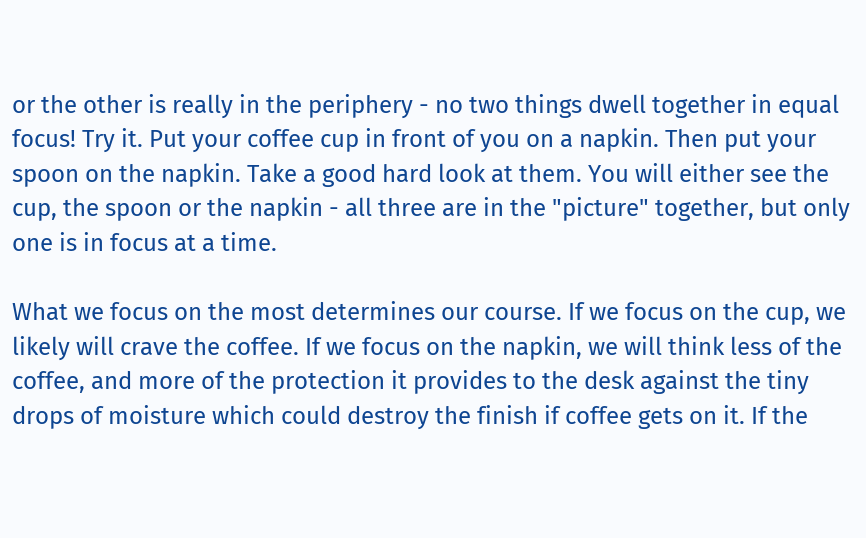or the other is really in the periphery - no two things dwell together in equal focus! Try it. Put your coffee cup in front of you on a napkin. Then put your spoon on the napkin. Take a good hard look at them. You will either see the cup, the spoon or the napkin - all three are in the "picture" together, but only one is in focus at a time.

What we focus on the most determines our course. If we focus on the cup, we likely will crave the coffee. If we focus on the napkin, we will think less of the coffee, and more of the protection it provides to the desk against the tiny drops of moisture which could destroy the finish if coffee gets on it. If the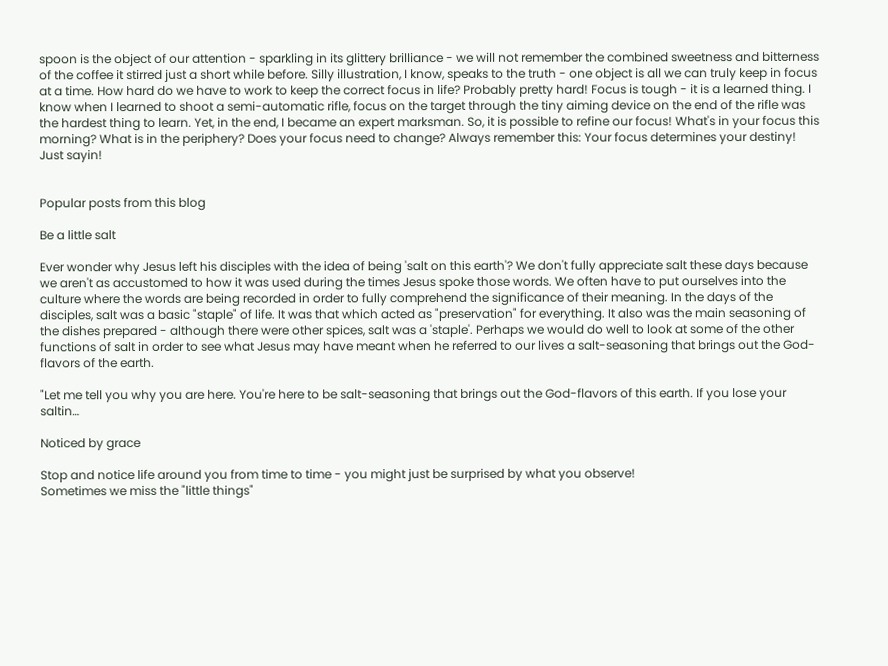spoon is the object of our attention - sparkling in its glittery brilliance - we will not remember the combined sweetness and bitterness of the coffee it stirred just a short while before. Silly illustration, I know, speaks to the truth - one object is all we can truly keep in focus at a time. How hard do we have to work to keep the correct focus in life? Probably pretty hard! Focus is tough - it is a learned thing. I know when I learned to shoot a semi-automatic rifle, focus on the target through the tiny aiming device on the end of the rifle was the hardest thing to learn. Yet, in the end, I became an expert marksman. So, it is possible to refine our focus! What's in your focus this morning? What is in the periphery? Does your focus need to change? Always remember this: Your focus determines your destiny! Just sayin!


Popular posts from this blog

Be a little salt

Ever wonder why Jesus left his disciples with the idea of being 'salt on this earth'? We don't fully appreciate salt these days because we aren't as accustomed to how it was used during the times Jesus spoke those words. We often have to put ourselves into the culture where the words are being recorded in order to fully comprehend the significance of their meaning. In the days of the disciples, salt was a basic "staple" of life. It was that which acted as "preservation" for everything. It also was the main seasoning of the dishes prepared - although there were other spices, salt was a 'staple'. Perhaps we would do well to look at some of the other functions of salt in order to see what Jesus may have meant when he referred to our lives a salt-seasoning that brings out the God-flavors of the earth.

"Let me tell you why you are here. You're here to be salt-seasoning that brings out the God-flavors of this earth. If you lose your saltin…

Noticed by grace

Stop and notice life around you from time to time - you might just be surprised by what you observe!
Sometimes we miss the "little things"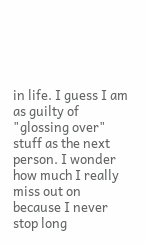in life. I guess I am as guilty of "glossing over" stuff as the next person. I wonder how much I really miss out on because I never stop long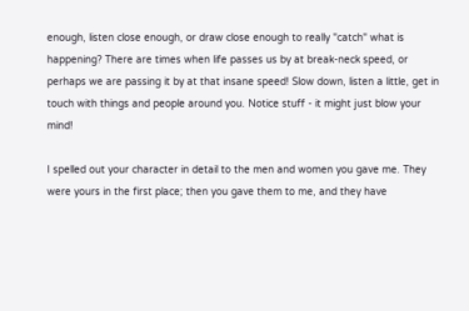enough, listen close enough, or draw close enough to really "catch" what is happening? There are times when life passes us by at break-neck speed, or perhaps we are passing it by at that insane speed! Slow down, listen a little, get in touch with things and people around you. Notice stuff - it might just blow your mind!

I spelled out your character in detail to the men and women you gave me. They were yours in the first place; then you gave them to me, and they have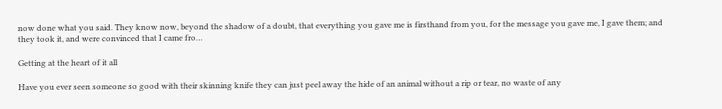now done what you said. They know now, beyond the shadow of a doubt, that everything you gave me is firsthand from you, for the message you gave me, I gave them; and they took it, and were convinced that I came fro…

Getting at the heart of it all

Have you ever seen someone so good with their skinning knife they can just peel away the hide of an animal without a rip or tear, no waste of any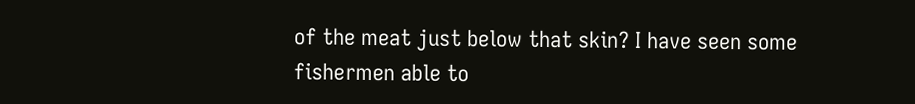of the meat just below that skin? I have seen some fishermen able to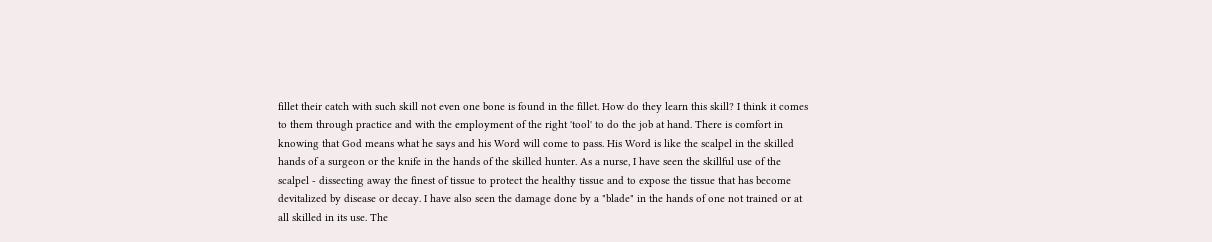fillet their catch with such skill not even one bone is found in the fillet. How do they learn this skill? I think it comes to them through practice and with the employment of the right 'tool' to do the job at hand. There is comfort in knowing that God means what he says and his Word will come to pass. His Word is like the scalpel in the skilled hands of a surgeon or the knife in the hands of the skilled hunter. As a nurse, I have seen the skillful use of the scalpel - dissecting away the finest of tissue to protect the healthy tissue and to expose the tissue that has become devitalized by disease or decay. I have also seen the damage done by a "blade" in the hands of one not trained or at all skilled in its use. The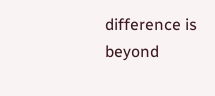difference is beyond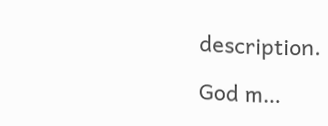description.

God m…